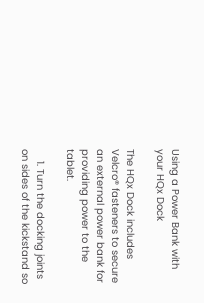Using a Power Bank with your HQx Dock

The HQx Dock includes Velcro® fasteners to secure an external power bank for providing power to the tablet.

    1. Turn the docking joints on sides of the kickstand so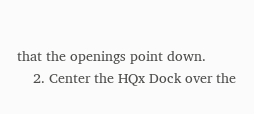that the openings point down.
    2. Center the HQx Dock over the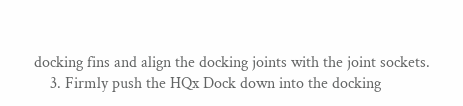docking fins and align the docking joints with the joint sockets.
    3. Firmly push the HQx Dock down into the docking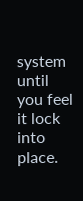system until you feel it lock into place.